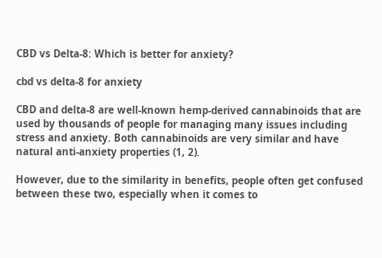CBD vs Delta-8: Which is better for anxiety?

cbd vs delta-8 for anxiety

CBD and delta-8 are well-known hemp-derived cannabinoids that are used by thousands of people for managing many issues including stress and anxiety. Both cannabinoids are very similar and have natural anti-anxiety properties (1, 2).

However, due to the similarity in benefits, people often get confused between these two, especially when it comes to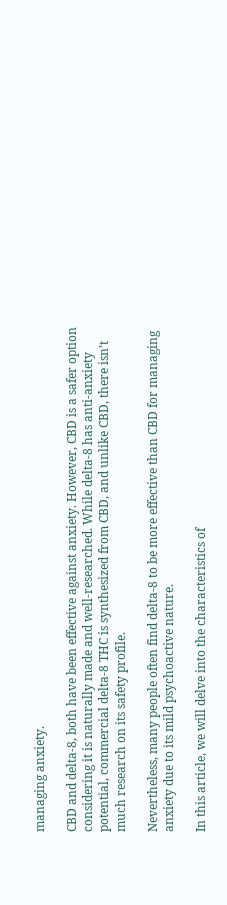managing anxiety.

CBD and delta-8, both have been effective against anxiety. However, CBD is a safer option considering it is naturally made and well-researched. While delta-8 has anti-anxiety potential, commercial delta-8 THC is synthesized from CBD, and unlike CBD, there isn’t much research on its safety profile.

Nevertheless, many people often find delta-8 to be more effective than CBD for managing anxiety due to its mild psychoactive nature.

In this article, we will delve into the characteristics of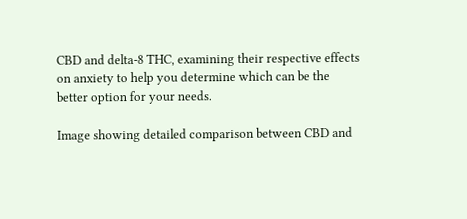CBD and delta-8 THC, examining their respective effects on anxiety to help you determine which can be the better option for your needs.

Image showing detailed comparison between CBD and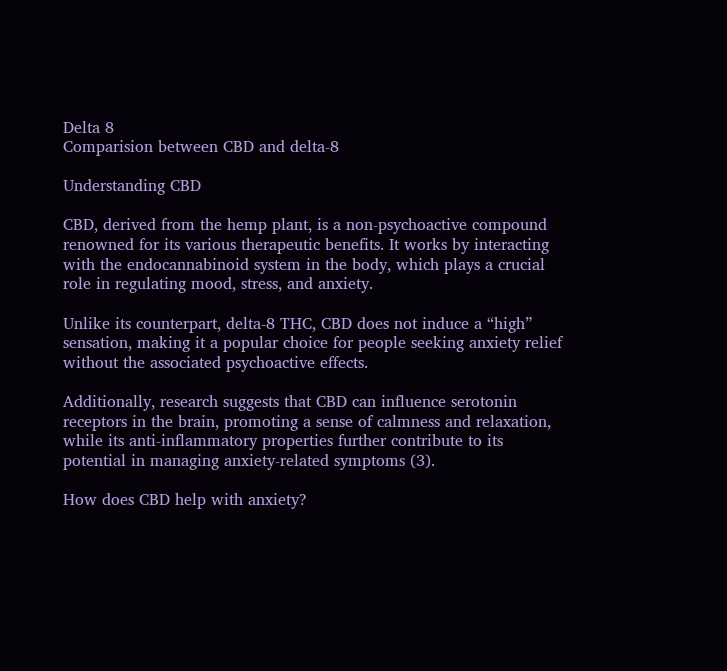Delta 8
Comparision between CBD and delta-8

Understanding CBD

CBD, derived from the hemp plant, is a non-psychoactive compound renowned for its various therapeutic benefits. It works by interacting with the endocannabinoid system in the body, which plays a crucial role in regulating mood, stress, and anxiety.

Unlike its counterpart, delta-8 THC, CBD does not induce a “high” sensation, making it a popular choice for people seeking anxiety relief without the associated psychoactive effects.

Additionally, research suggests that CBD can influence serotonin receptors in the brain, promoting a sense of calmness and relaxation, while its anti-inflammatory properties further contribute to its potential in managing anxiety-related symptoms (3).

How does CBD help with anxiety?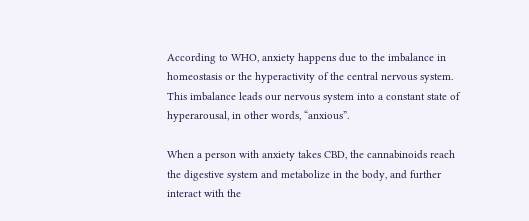According to WHO, anxiety happens due to the imbalance in homeostasis or the hyperactivity of the central nervous system. This imbalance leads our nervous system into a constant state of hyperarousal, in other words, “anxious”.

When a person with anxiety takes CBD, the cannabinoids reach the digestive system and metabolize in the body, and further interact with the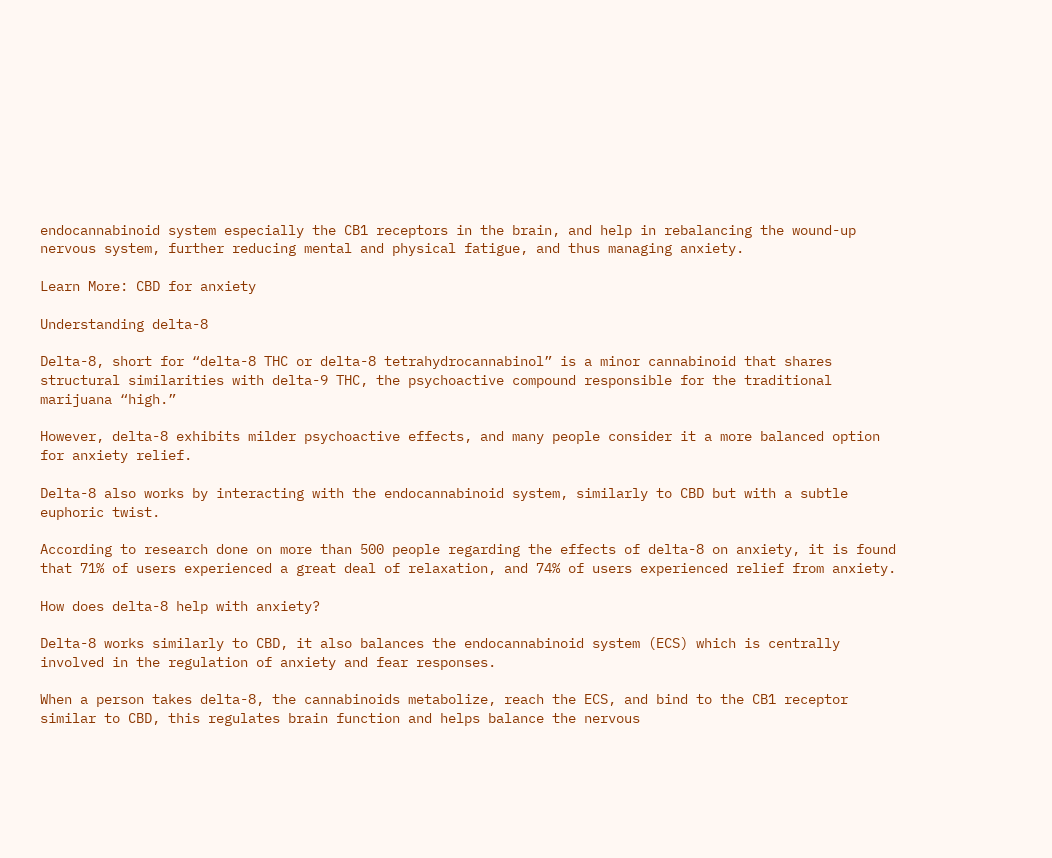endocannabinoid system especially the CB1 receptors in the brain, and help in rebalancing the wound-up nervous system, further reducing mental and physical fatigue, and thus managing anxiety.

Learn More: CBD for anxiety

Understanding delta-8

Delta-8, short for “delta-8 THC or delta-8 tetrahydrocannabinol” is a minor cannabinoid that shares structural similarities with delta-9 THC, the psychoactive compound responsible for the traditional marijuana “high.”

However, delta-8 exhibits milder psychoactive effects, and many people consider it a more balanced option for anxiety relief.

Delta-8 also works by interacting with the endocannabinoid system, similarly to CBD but with a subtle euphoric twist.

According to research done on more than 500 people regarding the effects of delta-8 on anxiety, it is found that 71% of users experienced a great deal of relaxation, and 74% of users experienced relief from anxiety.

How does delta-8 help with anxiety?

Delta-8 works similarly to CBD, it also balances the endocannabinoid system (ECS) which is centrally involved in the regulation of anxiety and fear responses.

When a person takes delta-8, the cannabinoids metabolize, reach the ECS, and bind to the CB1 receptor similar to CBD, this regulates brain function and helps balance the nervous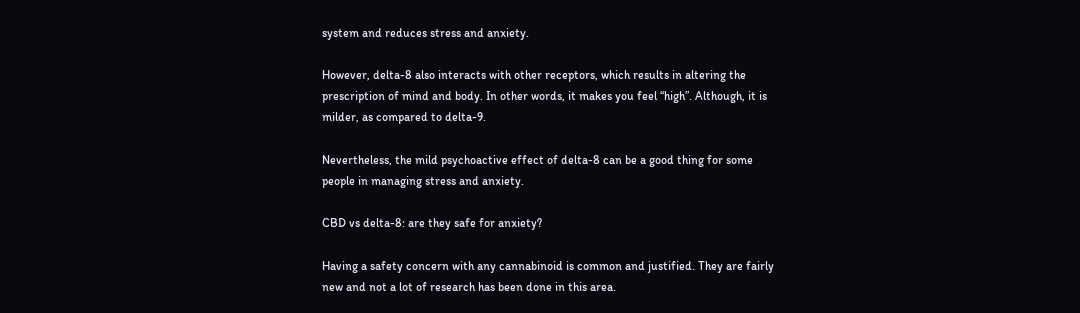system and reduces stress and anxiety.

However, delta-8 also interacts with other receptors, which results in altering the prescription of mind and body. In other words, it makes you feel “high”. Although, it is milder, as compared to delta-9.

Nevertheless, the mild psychoactive effect of delta-8 can be a good thing for some people in managing stress and anxiety.

CBD vs delta-8: are they safe for anxiety?

Having a safety concern with any cannabinoid is common and justified. They are fairly new and not a lot of research has been done in this area.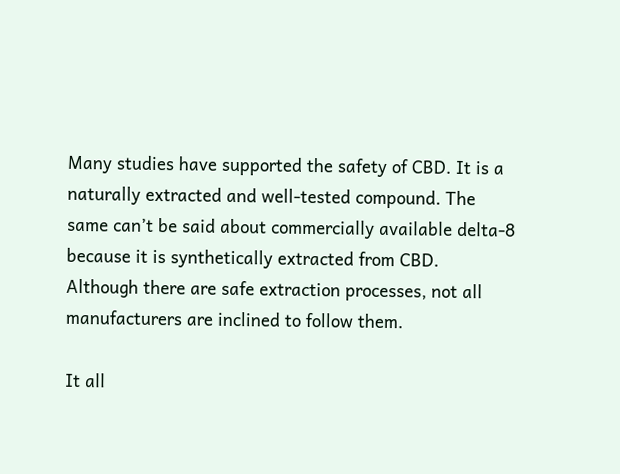Many studies have supported the safety of CBD. It is a naturally extracted and well-tested compound. The same can’t be said about commercially available delta-8 because it is synthetically extracted from CBD. Although there are safe extraction processes, not all manufacturers are inclined to follow them.

It all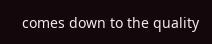comes down to the quality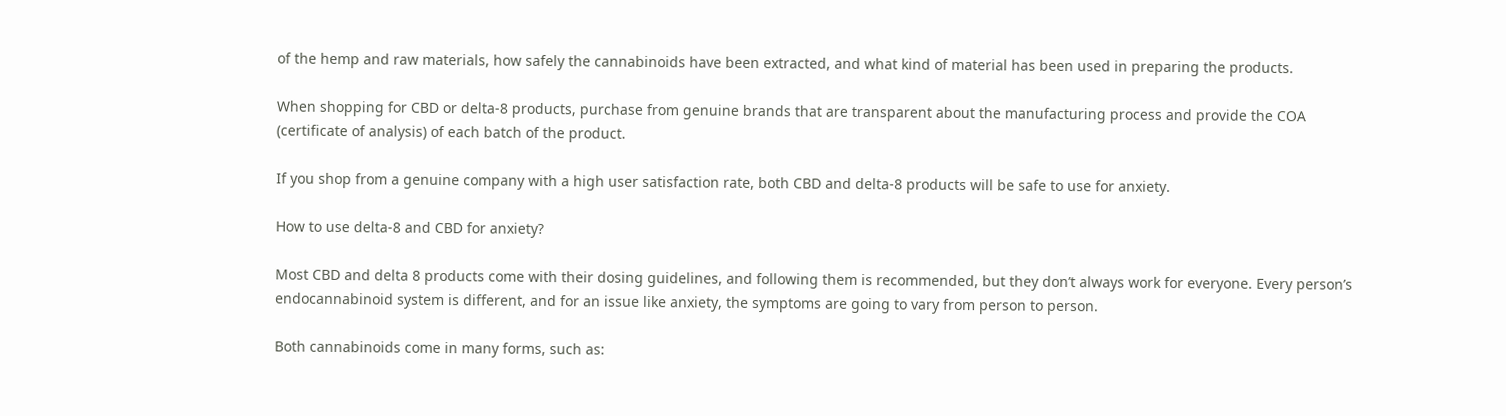of the hemp and raw materials, how safely the cannabinoids have been extracted, and what kind of material has been used in preparing the products.

When shopping for CBD or delta-8 products, purchase from genuine brands that are transparent about the manufacturing process and provide the COA (certificate of analysis) of each batch of the product.

If you shop from a genuine company with a high user satisfaction rate, both CBD and delta-8 products will be safe to use for anxiety.

How to use delta-8 and CBD for anxiety?

Most CBD and delta 8 products come with their dosing guidelines, and following them is recommended, but they don’t always work for everyone. Every person’s endocannabinoid system is different, and for an issue like anxiety, the symptoms are going to vary from person to person.

Both cannabinoids come in many forms, such as: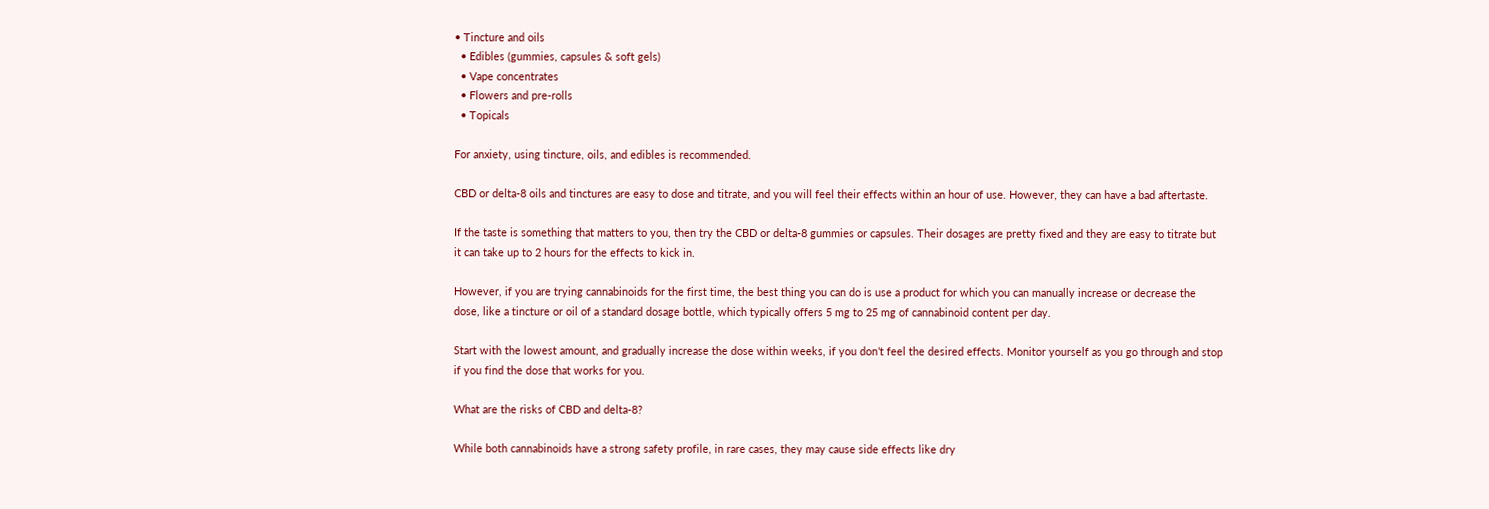• Tincture and oils
  • Edibles (gummies, capsules & soft gels)
  • Vape concentrates
  • Flowers and pre-rolls
  • Topicals

For anxiety, using tincture, oils, and edibles is recommended.

CBD or delta-8 oils and tinctures are easy to dose and titrate, and you will feel their effects within an hour of use. However, they can have a bad aftertaste.

If the taste is something that matters to you, then try the CBD or delta-8 gummies or capsules. Their dosages are pretty fixed and they are easy to titrate but it can take up to 2 hours for the effects to kick in.

However, if you are trying cannabinoids for the first time, the best thing you can do is use a product for which you can manually increase or decrease the dose, like a tincture or oil of a standard dosage bottle, which typically offers 5 mg to 25 mg of cannabinoid content per day.

Start with the lowest amount, and gradually increase the dose within weeks, if you don’t feel the desired effects. Monitor yourself as you go through and stop if you find the dose that works for you.

What are the risks of CBD and delta-8?

While both cannabinoids have a strong safety profile, in rare cases, they may cause side effects like dry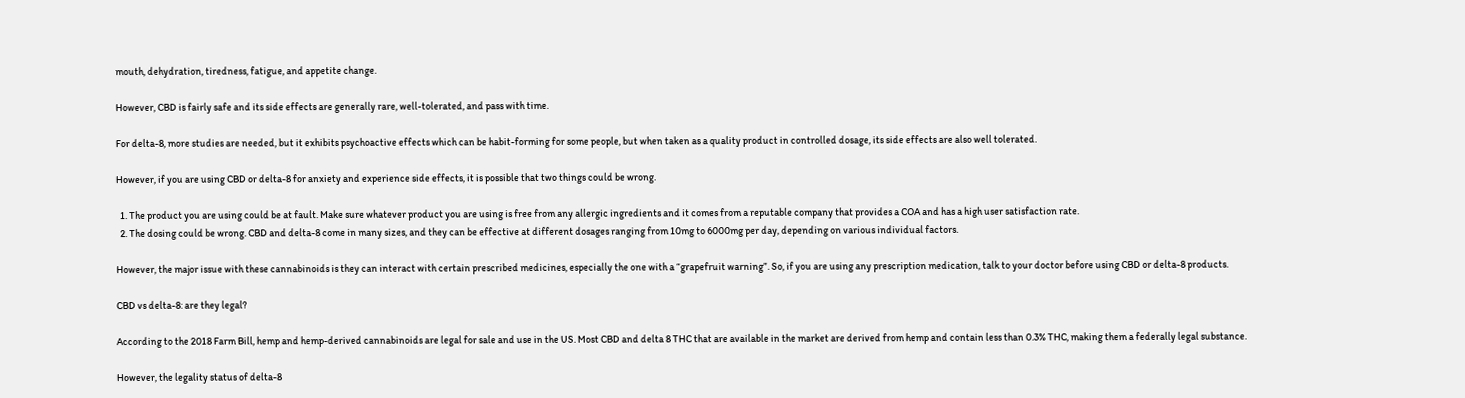mouth, dehydration, tiredness, fatigue, and appetite change.

However, CBD is fairly safe and its side effects are generally rare, well-tolerated, and pass with time.

For delta-8, more studies are needed, but it exhibits psychoactive effects which can be habit-forming for some people, but when taken as a quality product in controlled dosage, its side effects are also well tolerated.

However, if you are using CBD or delta-8 for anxiety and experience side effects, it is possible that two things could be wrong.

  1. The product you are using could be at fault. Make sure whatever product you are using is free from any allergic ingredients and it comes from a reputable company that provides a COA and has a high user satisfaction rate.
  2. The dosing could be wrong. CBD and delta-8 come in many sizes, and they can be effective at different dosages ranging from 10mg to 6000mg per day, depending on various individual factors.

However, the major issue with these cannabinoids is they can interact with certain prescribed medicines, especially the one with a “grapefruit warning”. So, if you are using any prescription medication, talk to your doctor before using CBD or delta-8 products.

CBD vs delta-8: are they legal?

According to the 2018 Farm Bill, hemp and hemp-derived cannabinoids are legal for sale and use in the US. Most CBD and delta 8 THC that are available in the market are derived from hemp and contain less than 0.3% THC, making them a federally legal substance.

However, the legality status of delta-8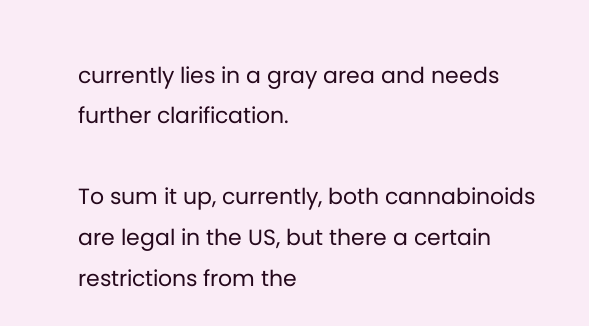currently lies in a gray area and needs further clarification.

To sum it up, currently, both cannabinoids are legal in the US, but there a certain restrictions from the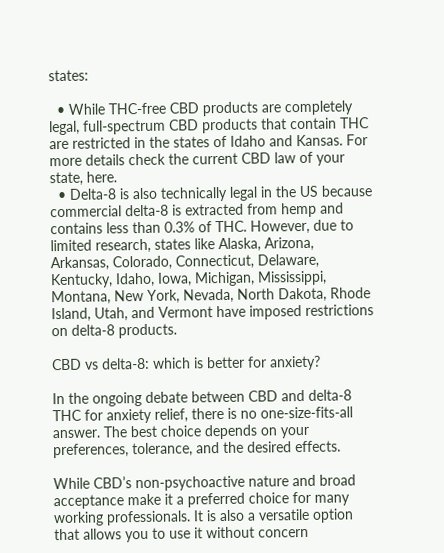states:

  • While THC-free CBD products are completely legal, full-spectrum CBD products that contain THC are restricted in the states of Idaho and Kansas. For more details check the current CBD law of your state, here.
  • Delta-8 is also technically legal in the US because commercial delta-8 is extracted from hemp and contains less than 0.3% of THC. However, due to limited research, states like Alaska, Arizona, Arkansas, Colorado, Connecticut, Delaware, Kentucky, Idaho, Iowa, Michigan, Mississippi, Montana, New York, Nevada, North Dakota, Rhode Island, Utah, and Vermont have imposed restrictions on delta-8 products.

CBD vs delta-8: which is better for anxiety?

In the ongoing debate between CBD and delta-8 THC for anxiety relief, there is no one-size-fits-all answer. The best choice depends on your preferences, tolerance, and the desired effects.

While CBD’s non-psychoactive nature and broad acceptance make it a preferred choice for many working professionals. It is also a versatile option that allows you to use it without concern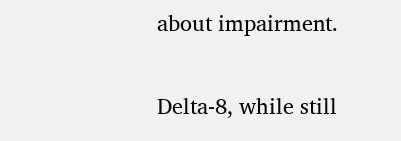about impairment.

Delta-8, while still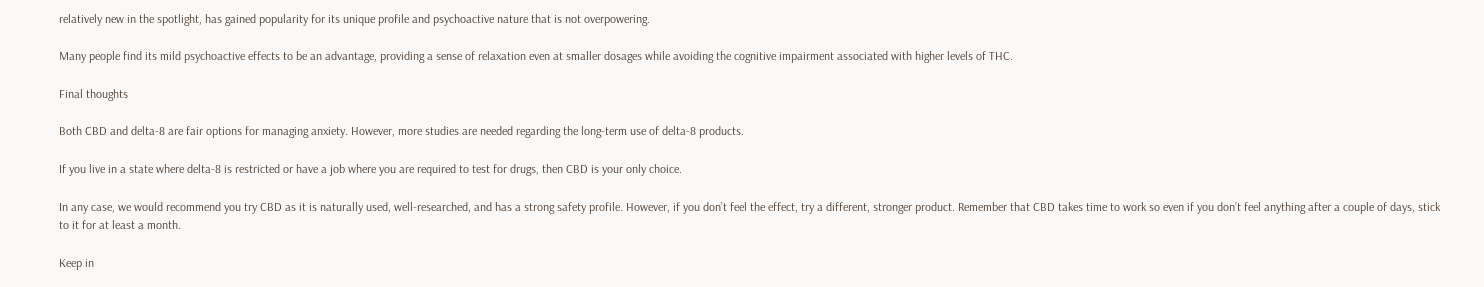relatively new in the spotlight, has gained popularity for its unique profile and psychoactive nature that is not overpowering.

Many people find its mild psychoactive effects to be an advantage, providing a sense of relaxation even at smaller dosages while avoiding the cognitive impairment associated with higher levels of THC.

Final thoughts

Both CBD and delta-8 are fair options for managing anxiety. However, more studies are needed regarding the long-term use of delta-8 products.

If you live in a state where delta-8 is restricted or have a job where you are required to test for drugs, then CBD is your only choice.

In any case, we would recommend you try CBD as it is naturally used, well-researched, and has a strong safety profile. However, if you don’t feel the effect, try a different, stronger product. Remember that CBD takes time to work so even if you don’t feel anything after a couple of days, stick to it for at least a month.

Keep in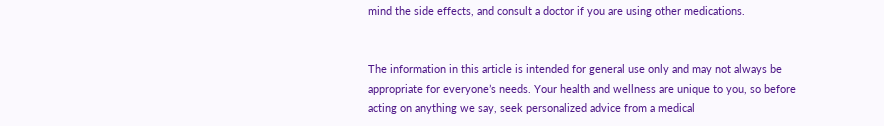mind the side effects, and consult a doctor if you are using other medications.


The information in this article is intended for general use only and may not always be appropriate for everyone’s needs. Your health and wellness are unique to you, so before acting on anything we say, seek personalized advice from a medical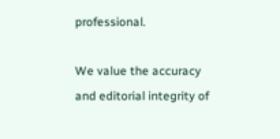professional.

We value the accuracy and editorial integrity of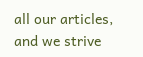all our articles, and we strive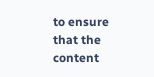to ensure that the content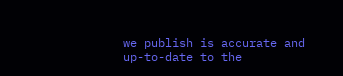we publish is accurate and up-to-date to the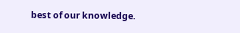best of our knowledge.